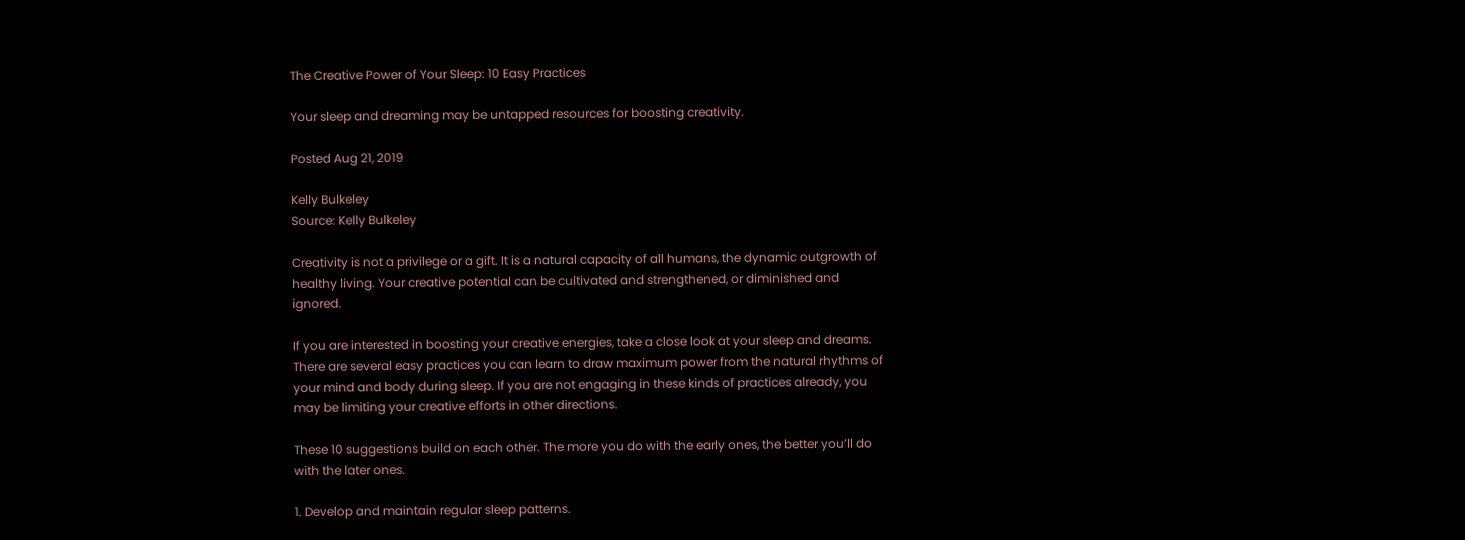The Creative Power of Your Sleep: 10 Easy Practices

Your sleep and dreaming may be untapped resources for boosting creativity.

Posted Aug 21, 2019

Kelly Bulkeley
Source: Kelly Bulkeley

Creativity is not a privilege or a gift. It is a natural capacity of all humans, the dynamic outgrowth of healthy living. Your creative potential can be cultivated and strengthened, or diminished and ignored.

If you are interested in boosting your creative energies, take a close look at your sleep and dreams. There are several easy practices you can learn to draw maximum power from the natural rhythms of your mind and body during sleep. If you are not engaging in these kinds of practices already, you may be limiting your creative efforts in other directions.

These 10 suggestions build on each other. The more you do with the early ones, the better you’ll do with the later ones.

1. Develop and maintain regular sleep patterns.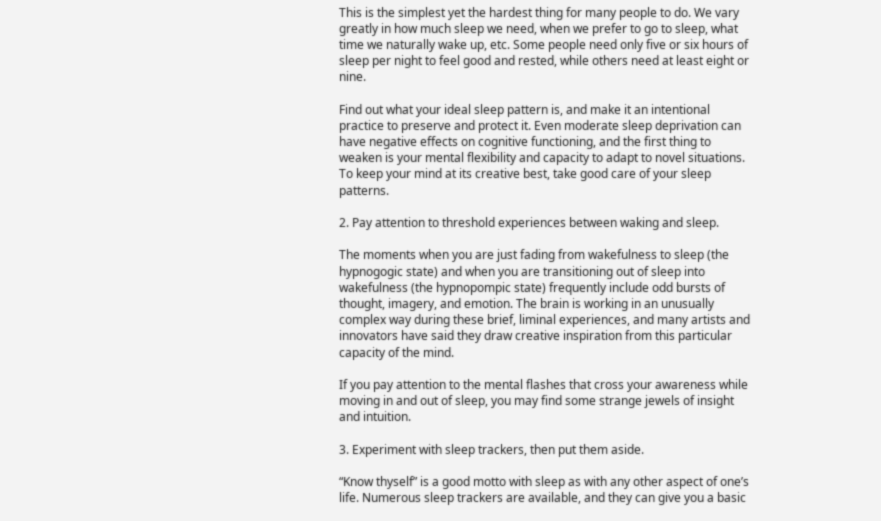This is the simplest yet the hardest thing for many people to do. We vary greatly in how much sleep we need, when we prefer to go to sleep, what time we naturally wake up, etc. Some people need only five or six hours of sleep per night to feel good and rested, while others need at least eight or nine.

Find out what your ideal sleep pattern is, and make it an intentional practice to preserve and protect it. Even moderate sleep deprivation can have negative effects on cognitive functioning, and the first thing to weaken is your mental flexibility and capacity to adapt to novel situations. To keep your mind at its creative best, take good care of your sleep patterns.

2. Pay attention to threshold experiences between waking and sleep.

The moments when you are just fading from wakefulness to sleep (the hypnogogic state) and when you are transitioning out of sleep into wakefulness (the hypnopompic state) frequently include odd bursts of thought, imagery, and emotion. The brain is working in an unusually complex way during these brief, liminal experiences, and many artists and innovators have said they draw creative inspiration from this particular capacity of the mind.

If you pay attention to the mental flashes that cross your awareness while moving in and out of sleep, you may find some strange jewels of insight and intuition.

3. Experiment with sleep trackers, then put them aside.

“Know thyself” is a good motto with sleep as with any other aspect of one’s life. Numerous sleep trackers are available, and they can give you a basic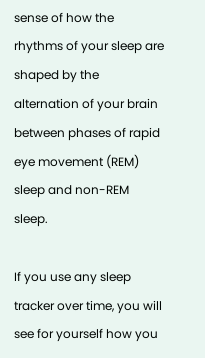sense of how the rhythms of your sleep are shaped by the alternation of your brain between phases of rapid eye movement (REM) sleep and non-REM sleep.

If you use any sleep tracker over time, you will see for yourself how you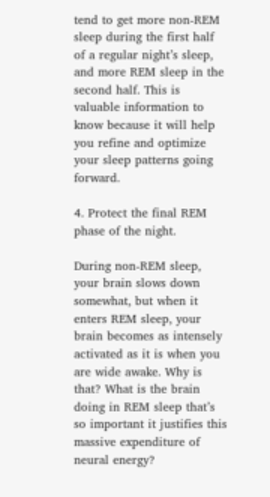tend to get more non-REM sleep during the first half of a regular night’s sleep, and more REM sleep in the second half. This is valuable information to know because it will help you refine and optimize your sleep patterns going forward.

4. Protect the final REM phase of the night.

During non-REM sleep, your brain slows down somewhat, but when it enters REM sleep, your brain becomes as intensely activated as it is when you are wide awake. Why is that? What is the brain doing in REM sleep that’s so important it justifies this massive expenditure of neural energy?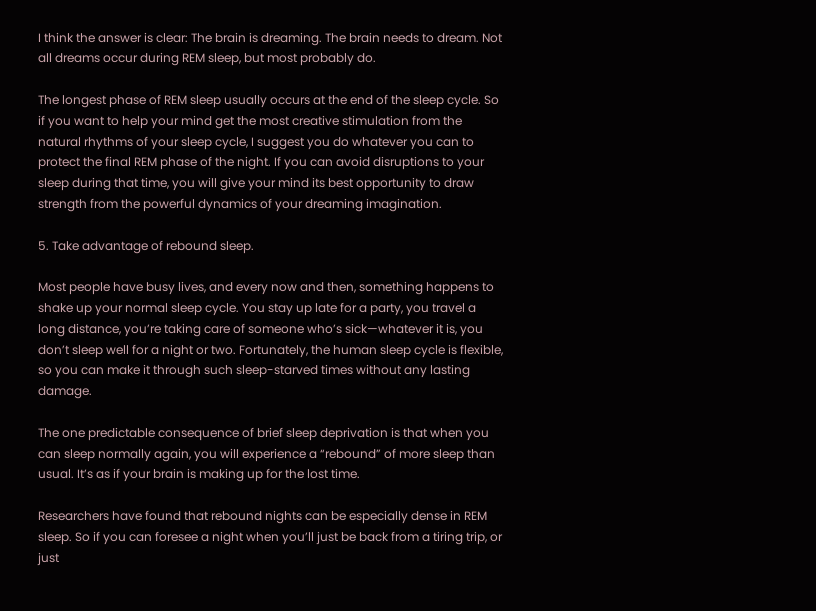I think the answer is clear: The brain is dreaming. The brain needs to dream. Not all dreams occur during REM sleep, but most probably do.

The longest phase of REM sleep usually occurs at the end of the sleep cycle. So if you want to help your mind get the most creative stimulation from the natural rhythms of your sleep cycle, I suggest you do whatever you can to protect the final REM phase of the night. If you can avoid disruptions to your sleep during that time, you will give your mind its best opportunity to draw strength from the powerful dynamics of your dreaming imagination.

5. Take advantage of rebound sleep.

Most people have busy lives, and every now and then, something happens to shake up your normal sleep cycle. You stay up late for a party, you travel a long distance, you’re taking care of someone who’s sick—whatever it is, you don’t sleep well for a night or two. Fortunately, the human sleep cycle is flexible, so you can make it through such sleep-starved times without any lasting damage.

The one predictable consequence of brief sleep deprivation is that when you can sleep normally again, you will experience a “rebound” of more sleep than usual. It’s as if your brain is making up for the lost time.

Researchers have found that rebound nights can be especially dense in REM sleep. So if you can foresee a night when you’ll just be back from a tiring trip, or just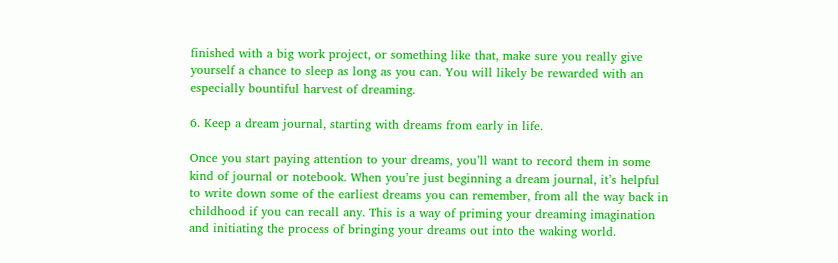finished with a big work project, or something like that, make sure you really give yourself a chance to sleep as long as you can. You will likely be rewarded with an especially bountiful harvest of dreaming.

6. Keep a dream journal, starting with dreams from early in life.

Once you start paying attention to your dreams, you’ll want to record them in some kind of journal or notebook. When you’re just beginning a dream journal, it’s helpful to write down some of the earliest dreams you can remember, from all the way back in childhood if you can recall any. This is a way of priming your dreaming imagination and initiating the process of bringing your dreams out into the waking world.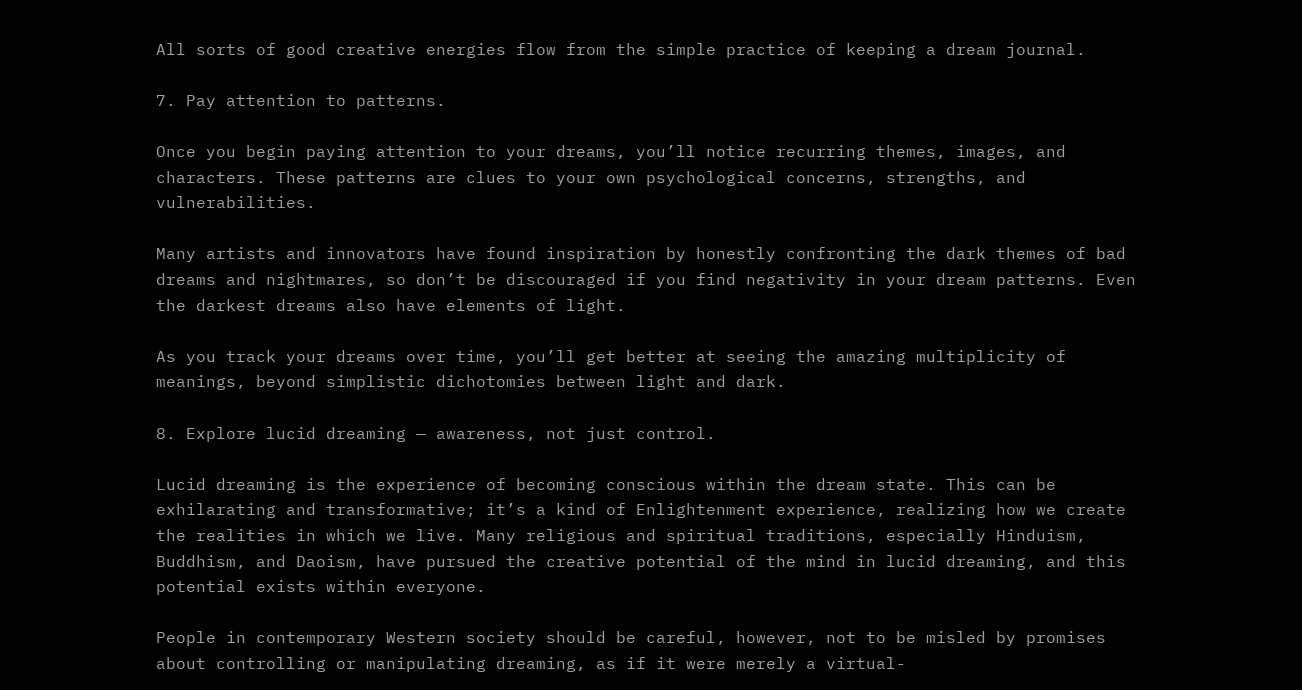All sorts of good creative energies flow from the simple practice of keeping a dream journal.

7. Pay attention to patterns.

Once you begin paying attention to your dreams, you’ll notice recurring themes, images, and characters. These patterns are clues to your own psychological concerns, strengths, and vulnerabilities.

Many artists and innovators have found inspiration by honestly confronting the dark themes of bad dreams and nightmares, so don’t be discouraged if you find negativity in your dream patterns. Even the darkest dreams also have elements of light.

As you track your dreams over time, you’ll get better at seeing the amazing multiplicity of meanings, beyond simplistic dichotomies between light and dark.

8. Explore lucid dreaming — awareness, not just control.

Lucid dreaming is the experience of becoming conscious within the dream state. This can be exhilarating and transformative; it’s a kind of Enlightenment experience, realizing how we create the realities in which we live. Many religious and spiritual traditions, especially Hinduism, Buddhism, and Daoism, have pursued the creative potential of the mind in lucid dreaming, and this potential exists within everyone.

People in contemporary Western society should be careful, however, not to be misled by promises about controlling or manipulating dreaming, as if it were merely a virtual-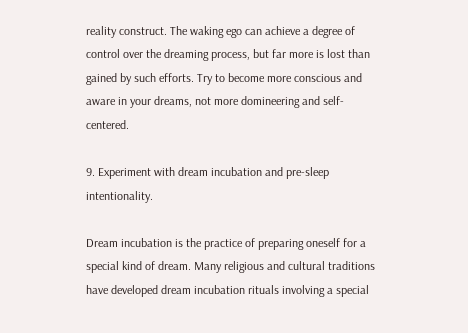reality construct. The waking ego can achieve a degree of control over the dreaming process, but far more is lost than gained by such efforts. Try to become more conscious and aware in your dreams, not more domineering and self-centered.

9. Experiment with dream incubation and pre-sleep intentionality.

Dream incubation is the practice of preparing oneself for a special kind of dream. Many religious and cultural traditions have developed dream incubation rituals involving a special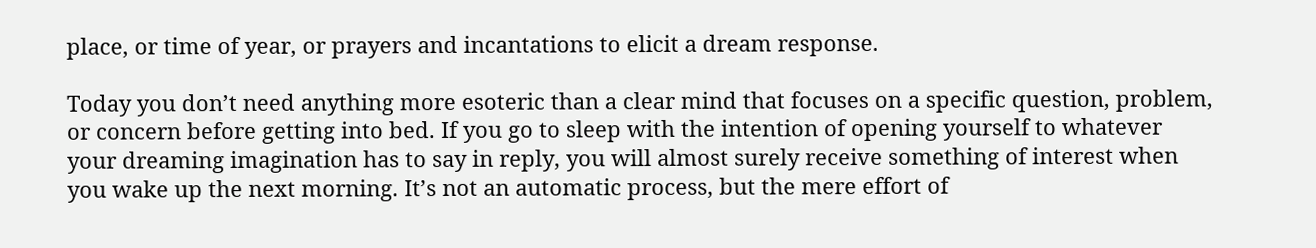place, or time of year, or prayers and incantations to elicit a dream response.

Today you don’t need anything more esoteric than a clear mind that focuses on a specific question, problem, or concern before getting into bed. If you go to sleep with the intention of opening yourself to whatever your dreaming imagination has to say in reply, you will almost surely receive something of interest when you wake up the next morning. It’s not an automatic process, but the mere effort of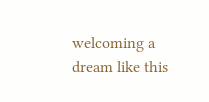welcoming a dream like this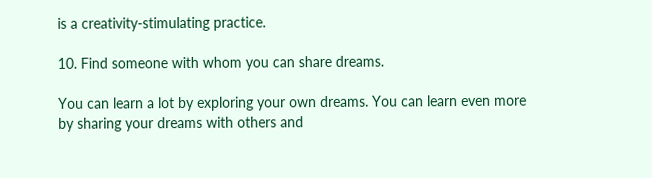is a creativity-stimulating practice.

10. Find someone with whom you can share dreams.

You can learn a lot by exploring your own dreams. You can learn even more by sharing your dreams with others and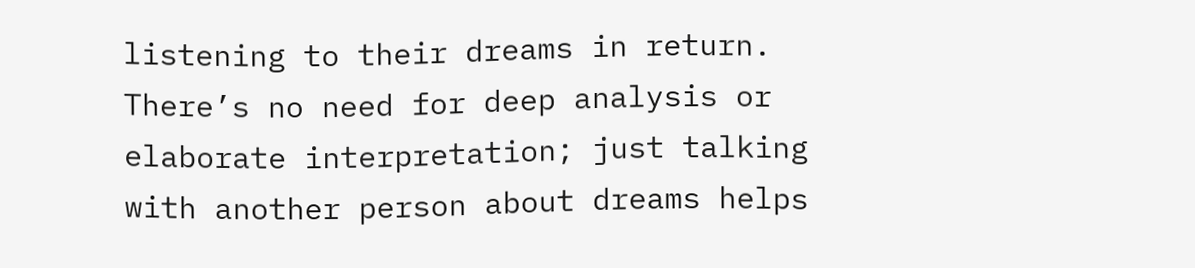listening to their dreams in return. There’s no need for deep analysis or elaborate interpretation; just talking with another person about dreams helps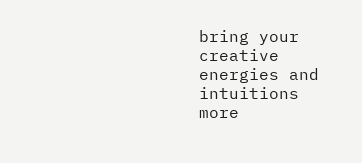bring your creative energies and intuitions more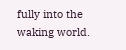fully into the waking world.